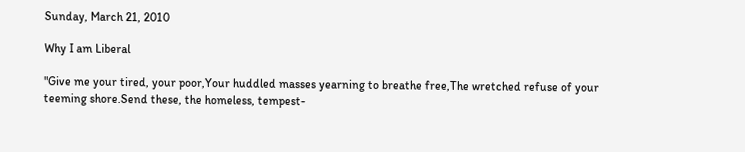Sunday, March 21, 2010

Why I am Liberal

"Give me your tired, your poor,Your huddled masses yearning to breathe free,The wretched refuse of your teeming shore.Send these, the homeless, tempest-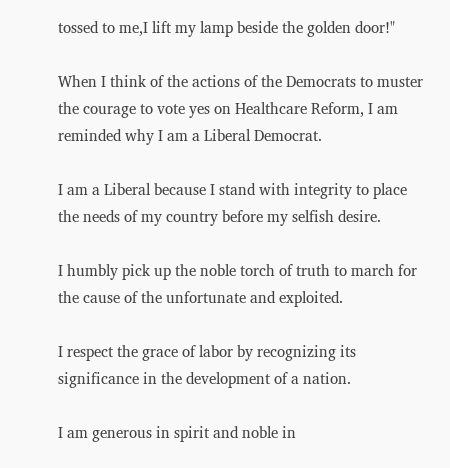tossed to me,I lift my lamp beside the golden door!"

When I think of the actions of the Democrats to muster the courage to vote yes on Healthcare Reform, I am reminded why I am a Liberal Democrat.

I am a Liberal because I stand with integrity to place the needs of my country before my selfish desire.

I humbly pick up the noble torch of truth to march for the cause of the unfortunate and exploited.

I respect the grace of labor by recognizing its significance in the development of a nation.

I am generous in spirit and noble in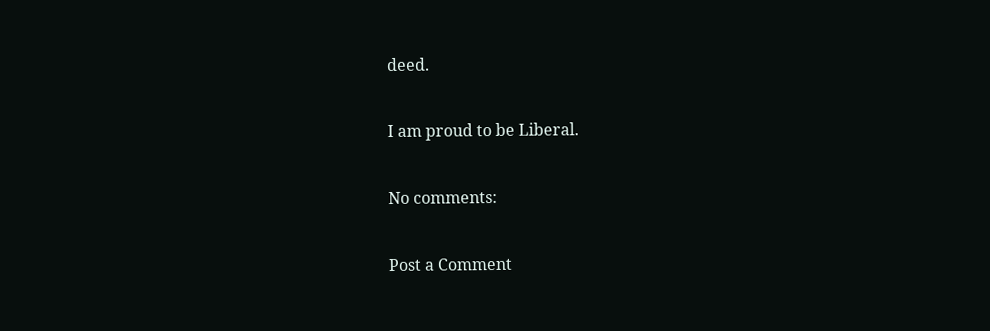deed.

I am proud to be Liberal.

No comments:

Post a Comment